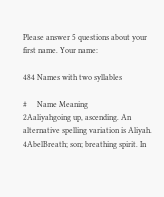Please answer 5 questions about your first name. Your name:

484 Names with two syllables

#     Name Meaning
2Aaliyahgoing up, ascending. An alternative spelling variation is Aliyah.
4AbelBreath; son; breathing spirit. In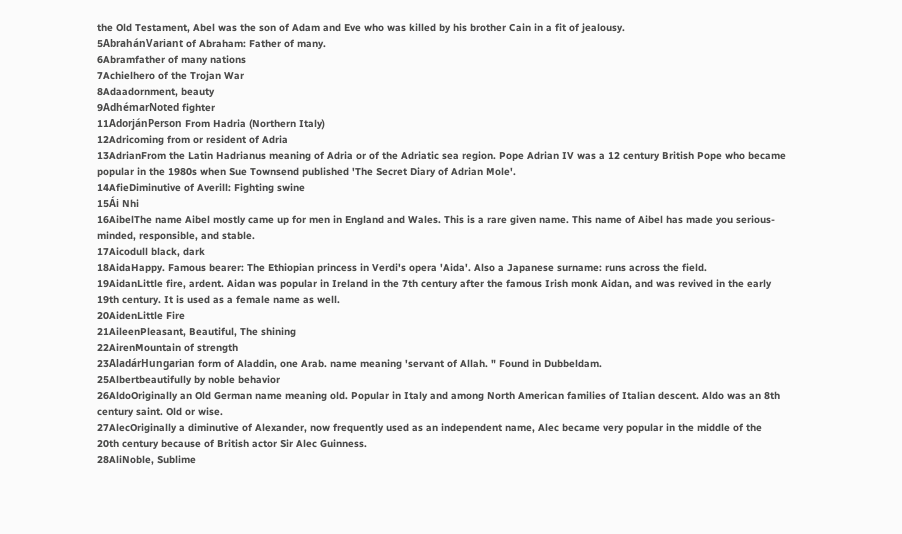the Old Testament, Abel was the son of Adam and Eve who was killed by his brother Cain in a fit of jealousy.
5AbrahánVariant of Abraham: Father of many.
6Abramfather of many nations
7Achielhero of the Trojan War
8Adaadornment, beauty
9AdhémarNoted fighter
11AdorjánPerson From Hadria (Northern Italy)
12Adricoming from or resident of Adria
13AdrianFrom the Latin Hadrianus meaning of Adria or of the Adriatic sea region. Pope Adrian IV was a 12 century British Pope who became popular in the 1980s when Sue Townsend published 'The Secret Diary of Adrian Mole'.
14AfieDiminutive of Averill: Fighting swine
15Ái Nhi
16AibelThe name Aibel mostly came up for men in England and Wales. This is a rare given name. This name of Aibel has made you serious-minded, responsible, and stable.
17Aicodull black, dark
18AidaHappy. Famous bearer: The Ethiopian princess in Verdi's opera 'Aida'. Also a Japanese surname: runs across the field.
19AidanLittle fire, ardent. Aidan was popular in Ireland in the 7th century after the famous Irish monk Aidan, and was revived in the early 19th century. It is used as a female name as well.
20AidenLittle Fire
21AileenPleasant, Beautiful, The shining
22AirenMountain of strength
23AladárHungarian form of Aladdin, one Arab. name meaning 'servant of Allah. " Found in Dubbeldam.
25Albertbeautifully by noble behavior
26AldoOriginally an Old German name meaning old. Popular in Italy and among North American families of Italian descent. Aldo was an 8th century saint. Old or wise.
27AlecOriginally a diminutive of Alexander, now frequently used as an independent name, Alec became very popular in the middle of the 20th century because of British actor Sir Alec Guinness.
28AliNoble, Sublime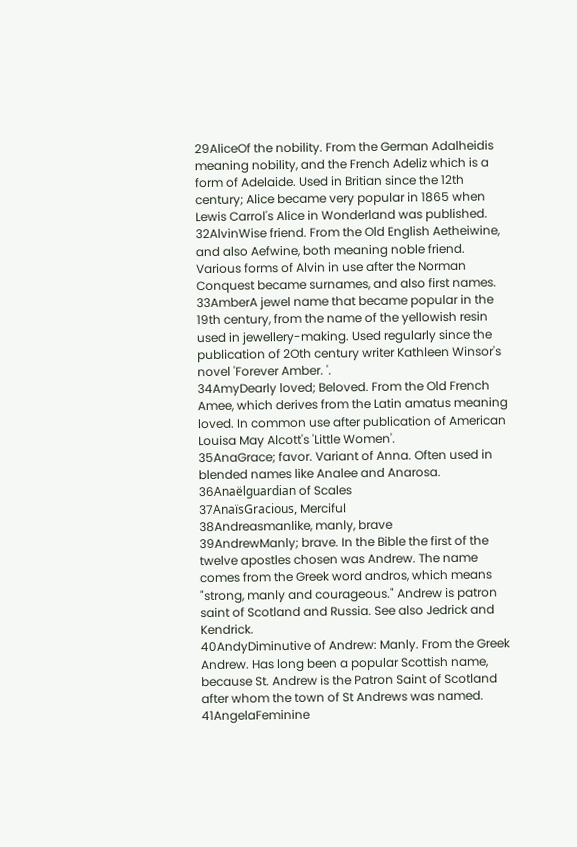29AliceOf the nobility. From the German Adalheidis meaning nobility, and the French Adeliz which is a form of Adelaide. Used in Britian since the 12th century; Alice became very popular in 1865 when Lewis Carrol's Alice in Wonderland was published.
32AlvinWise friend. From the Old English Aetheiwine, and also Aefwine, both meaning noble friend. Various forms of Alvin in use after the Norman Conquest became surnames, and also first names.
33AmberA jewel name that became popular in the 19th century, from the name of the yellowish resin used in jewellery-making. Used regularly since the publication of 2Oth century writer Kathleen Winsor's novel 'Forever Amber. '.
34AmyDearly loved; Beloved. From the Old French Amee, which derives from the Latin amatus meaning loved. In common use after publication of American Louisa May Alcott's 'Little Women'.
35AnaGrace; favor. Variant of Anna. Often used in blended names like Analee and Anarosa.
36Anaëlguardian of Scales
37AnaïsGracious, Merciful
38Andreasmanlike, manly, brave
39AndrewManly; brave. In the Bible the first of the twelve apostles chosen was Andrew. The name comes from the Greek word andros, which means "strong, manly and courageous." Andrew is patron saint of Scotland and Russia. See also Jedrick and Kendrick.
40AndyDiminutive of Andrew: Manly. From the Greek Andrew. Has long been a popular Scottish name, because St. Andrew is the Patron Saint of Scotland after whom the town of St Andrews was named.
41AngelaFeminine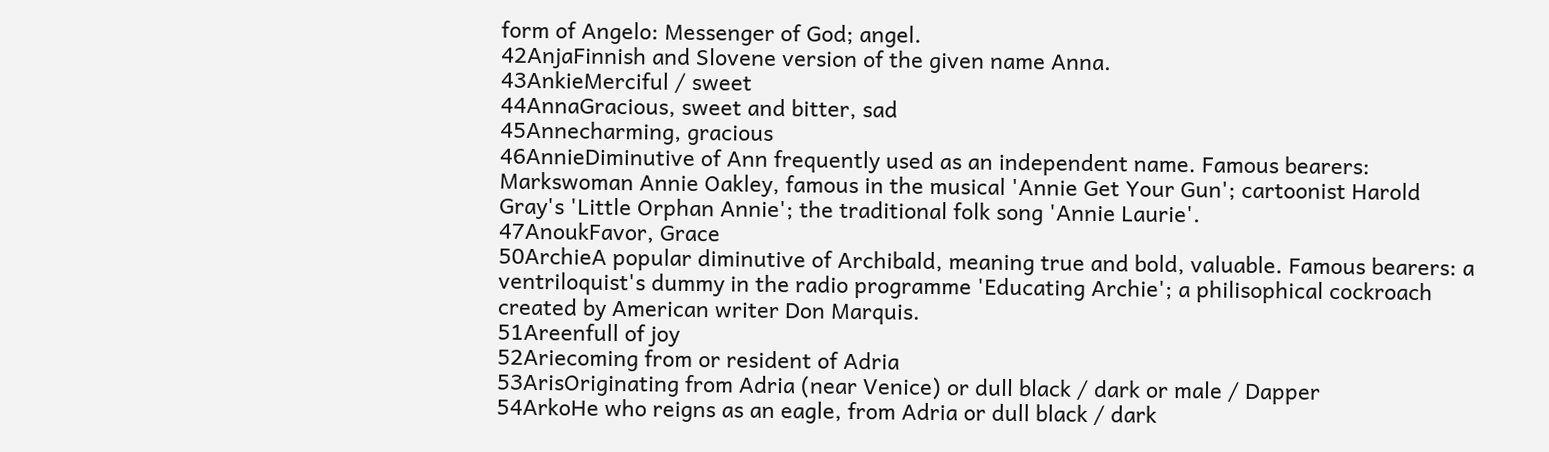form of Angelo: Messenger of God; angel.
42AnjaFinnish and Slovene version of the given name Anna.
43AnkieMerciful / sweet
44AnnaGracious, sweet and bitter, sad
45Annecharming, gracious
46AnnieDiminutive of Ann frequently used as an independent name. Famous bearers: Markswoman Annie Oakley, famous in the musical 'Annie Get Your Gun'; cartoonist Harold Gray's 'Little Orphan Annie'; the traditional folk song 'Annie Laurie'.
47AnoukFavor, Grace
50ArchieA popular diminutive of Archibald, meaning true and bold, valuable. Famous bearers: a ventriloquist's dummy in the radio programme 'Educating Archie'; a philisophical cockroach created by American writer Don Marquis.
51Areenfull of joy
52Ariecoming from or resident of Adria
53ArisOriginating from Adria (near Venice) or dull black / dark or male / Dapper
54ArkoHe who reigns as an eagle, from Adria or dull black / dark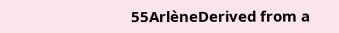55ArlèneDerived from a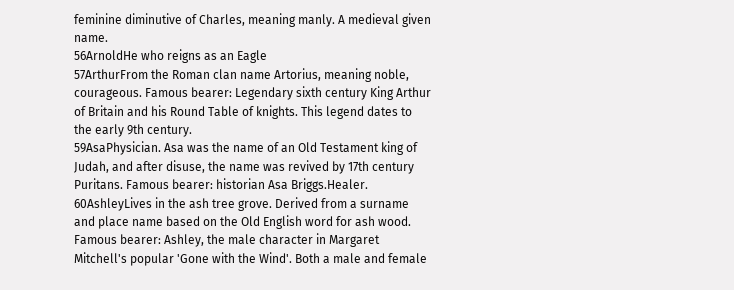feminine diminutive of Charles, meaning manly. A medieval given name.
56ArnoldHe who reigns as an Eagle
57ArthurFrom the Roman clan name Artorius, meaning noble, courageous. Famous bearer: Legendary sixth century King Arthur of Britain and his Round Table of knights. This legend dates to the early 9th century.
59AsaPhysician. Asa was the name of an Old Testament king of Judah, and after disuse, the name was revived by 17th century Puritans. Famous bearer: historian Asa Briggs.Healer.
60AshleyLives in the ash tree grove. Derived from a surname and place name based on the Old English word for ash wood. Famous bearer: Ashley, the male character in Margaret Mitchell's popular 'Gone with the Wind'. Both a male and female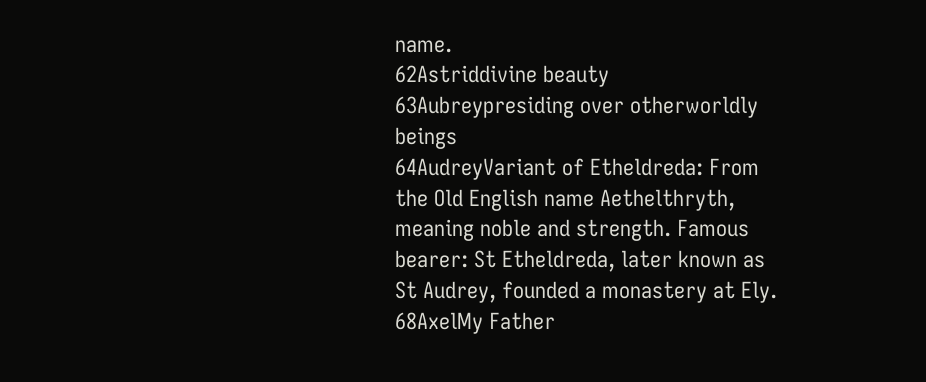name.
62Astriddivine beauty
63Aubreypresiding over otherworldly beings
64AudreyVariant of Etheldreda: From the Old English name Aethelthryth, meaning noble and strength. Famous bearer: St Etheldreda, later known as St Audrey, founded a monastery at Ely.
68AxelMy Father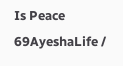Is Peace
69AyeshaLife /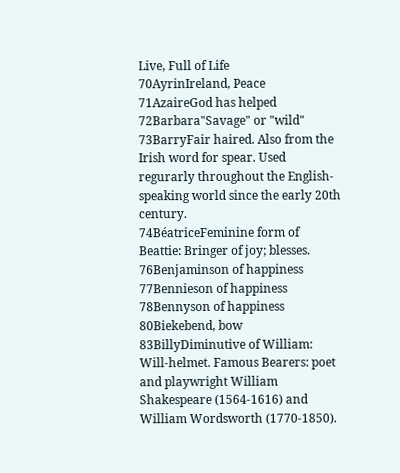Live, Full of Life
70AyrinIreland, Peace
71AzaireGod has helped
72Barbara"Savage" or "wild"
73BarryFair haired. Also from the Irish word for spear. Used regurarly throughout the English-speaking world since the early 20th century.
74BéatriceFeminine form of Beattie: Bringer of joy; blesses.
76Benjaminson of happiness
77Bennieson of happiness
78Bennyson of happiness
80Biekebend, bow
83BillyDiminutive of William: Will-helmet. Famous Bearers: poet and playwright William Shakespeare (1564-1616) and William Wordsworth (1770-1850).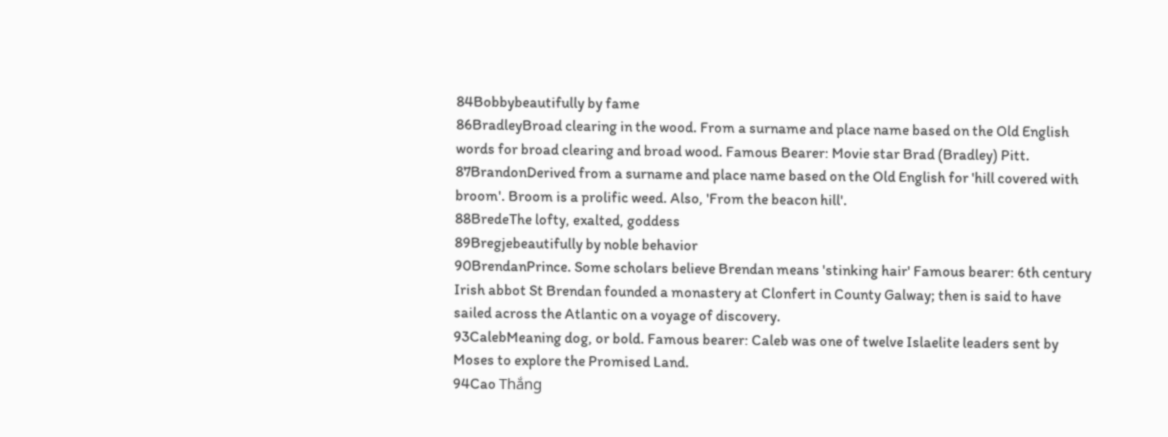84Bobbybeautifully by fame
86BradleyBroad clearing in the wood. From a surname and place name based on the Old English words for broad clearing and broad wood. Famous Bearer: Movie star Brad (Bradley) Pitt.
87BrandonDerived from a surname and place name based on the Old English for 'hill covered with broom'. Broom is a prolific weed. Also, 'From the beacon hill'.
88BredeThe lofty, exalted, goddess
89Bregjebeautifully by noble behavior
90BrendanPrince. Some scholars believe Brendan means 'stinking hair' Famous bearer: 6th century Irish abbot St Brendan founded a monastery at Clonfert in County Galway; then is said to have sailed across the Atlantic on a voyage of discovery.
93CalebMeaning dog, or bold. Famous bearer: Caleb was one of twelve Islaelite leaders sent by Moses to explore the Promised Land.
94Cao Thắng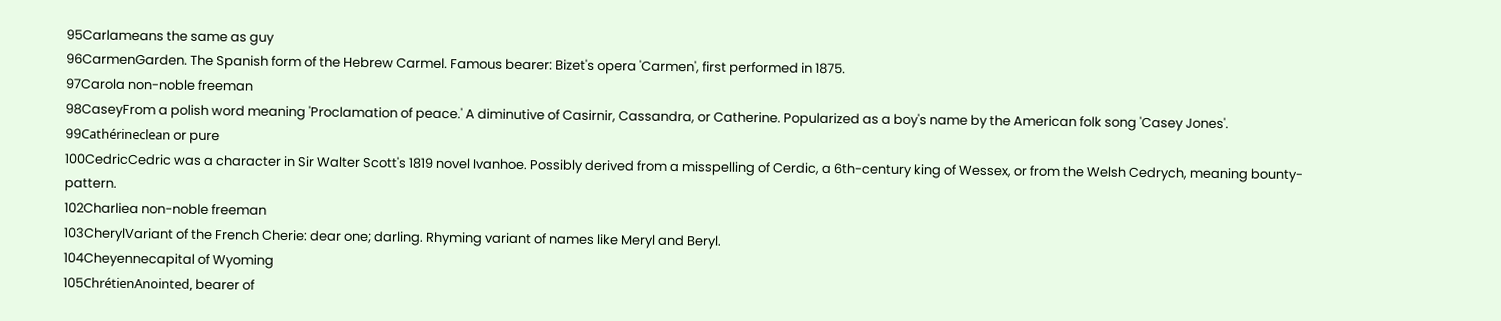95Carlameans the same as guy
96CarmenGarden. The Spanish form of the Hebrew Carmel. Famous bearer: Bizet's opera 'Carmen', first performed in 1875.
97Carola non-noble freeman
98CaseyFrom a polish word meaning 'Proclamation of peace.' A diminutive of Casirnir, Cassandra, or Catherine. Popularized as a boy's name by the American folk song 'Casey Jones'.
99Cathérineclean or pure
100CedricCedric was a character in Sir Walter Scott's 1819 novel Ivanhoe. Possibly derived from a misspelling of Cerdic, a 6th-century king of Wessex, or from the Welsh Cedrych, meaning bounty-pattern.
102Charliea non-noble freeman
103CherylVariant of the French Cherie: dear one; darling. Rhyming variant of names like Meryl and Beryl.
104Cheyennecapital of Wyoming
105ChrétienAnointed, bearer of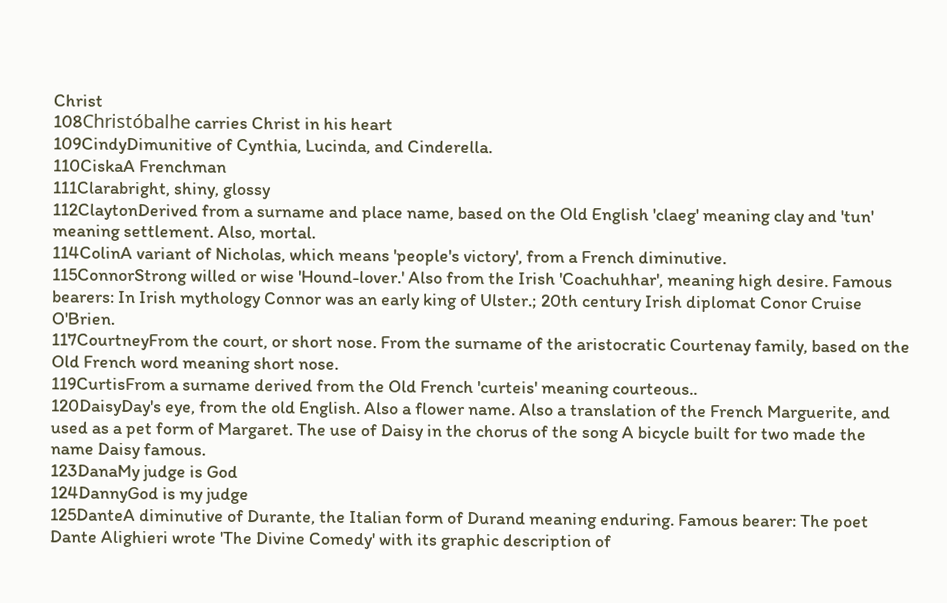Christ
108Christóbalhe carries Christ in his heart
109CindyDimunitive of Cynthia, Lucinda, and Cinderella.
110CiskaA Frenchman
111Clarabright, shiny, glossy
112ClaytonDerived from a surname and place name, based on the Old English 'claeg' meaning clay and 'tun' meaning settlement. Also, mortal.
114ColinA variant of Nicholas, which means 'people's victory', from a French diminutive.
115ConnorStrong willed or wise 'Hound-lover.' Also from the Irish 'Coachuhhar', meaning high desire. Famous bearers: In Irish mythology Connor was an early king of Ulster.; 20th century Irish diplomat Conor Cruise O'Brien.
117CourtneyFrom the court, or short nose. From the surname of the aristocratic Courtenay family, based on the Old French word meaning short nose.
119CurtisFrom a surname derived from the Old French 'curteis' meaning courteous..
120DaisyDay's eye, from the old English. Also a flower name. Also a translation of the French Marguerite, and used as a pet form of Margaret. The use of Daisy in the chorus of the song A bicycle built for two made the name Daisy famous.
123DanaMy judge is God
124DannyGod is my judge
125DanteA diminutive of Durante, the Italian form of Durand meaning enduring. Famous bearer: The poet Dante Alighieri wrote 'The Divine Comedy' with its graphic description of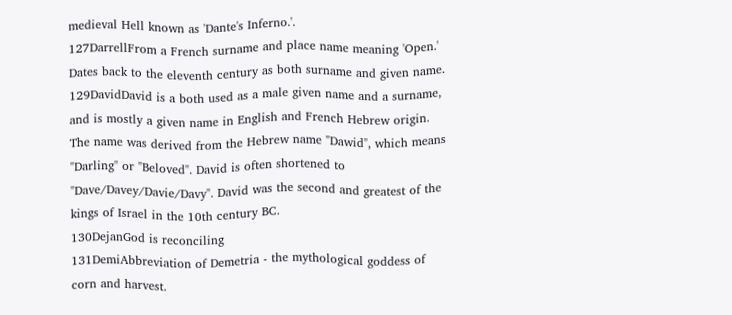medieval Hell known as 'Dante's Inferno.'.
127DarrellFrom a French surname and place name meaning 'Open.' Dates back to the eleventh century as both surname and given name.
129DavidDavid is a both used as a male given name and a surname, and is mostly a given name in English and French Hebrew origin. The name was derived from the Hebrew name "Dawid", which means "Darling" or "Beloved". David is often shortened to "Dave/Davey/Davie/Davy". David was the second and greatest of the kings of Israel in the 10th century BC.
130DejanGod is reconciling
131DemiAbbreviation of Demetria - the mythological goddess of corn and harvest.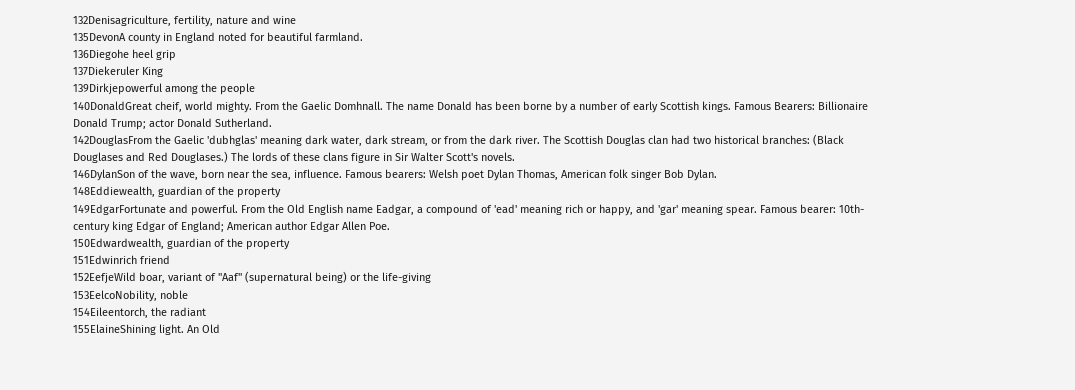132Denisagriculture, fertility, nature and wine
135DevonA county in England noted for beautiful farmland.
136Diegohe heel grip
137Diekeruler King
139Dirkjepowerful among the people
140DonaldGreat cheif, world mighty. From the Gaelic Domhnall. The name Donald has been borne by a number of early Scottish kings. Famous Bearers: Billionaire Donald Trump; actor Donald Sutherland.
142DouglasFrom the Gaelic 'dubhglas' meaning dark water, dark stream, or from the dark river. The Scottish Douglas clan had two historical branches: (Black Douglases and Red Douglases.) The lords of these clans figure in Sir Walter Scott's novels.
146DylanSon of the wave, born near the sea, influence. Famous bearers: Welsh poet Dylan Thomas, American folk singer Bob Dylan.
148Eddiewealth, guardian of the property
149EdgarFortunate and powerful. From the Old English name Eadgar, a compound of 'ead' meaning rich or happy, and 'gar' meaning spear. Famous bearer: 10th-century king Edgar of England; American author Edgar Allen Poe.
150Edwardwealth, guardian of the property
151Edwinrich friend
152EefjeWild boar, variant of "Aaf" (supernatural being) or the life-giving
153EelcoNobility, noble
154Eileentorch, the radiant
155ElaineShining light. An Old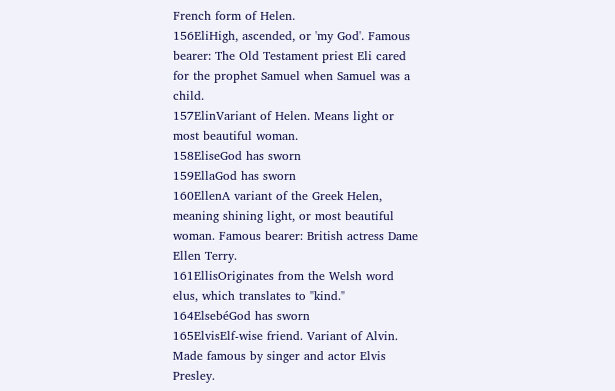French form of Helen.
156EliHigh, ascended, or 'my God'. Famous bearer: The Old Testament priest Eli cared for the prophet Samuel when Samuel was a child.
157ElinVariant of Helen. Means light or most beautiful woman.
158EliseGod has sworn
159EllaGod has sworn
160EllenA variant of the Greek Helen, meaning shining light, or most beautiful woman. Famous bearer: British actress Dame Ellen Terry.
161EllisOriginates from the Welsh word elus, which translates to "kind."
164ElsebéGod has sworn
165ElvisElf-wise friend. Variant of Alvin. Made famous by singer and actor Elvis Presley.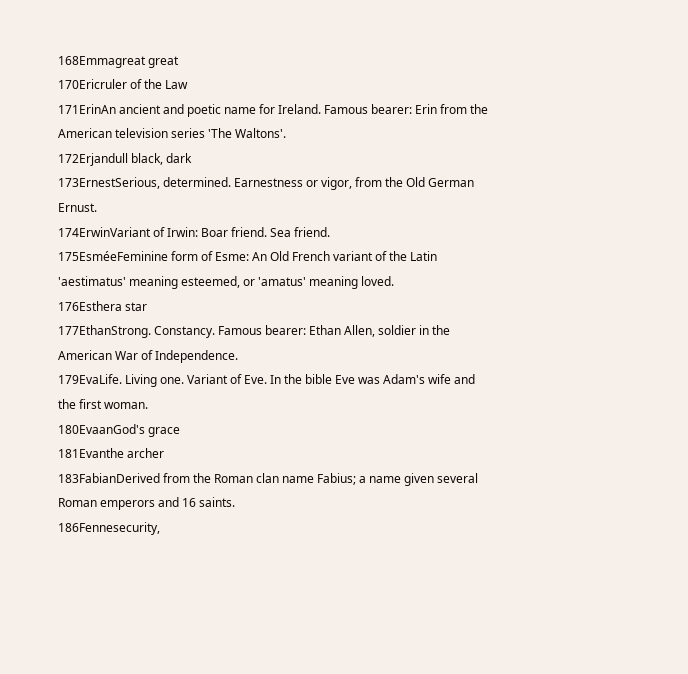168Emmagreat great
170Ericruler of the Law
171ErinAn ancient and poetic name for Ireland. Famous bearer: Erin from the American television series 'The Waltons'.
172Erjandull black, dark
173ErnestSerious, determined. Earnestness or vigor, from the Old German Ernust.
174ErwinVariant of Irwin: Boar friend. Sea friend.
175EsméeFeminine form of Esme: An Old French variant of the Latin 'aestimatus' meaning esteemed, or 'amatus' meaning loved.
176Esthera star
177EthanStrong. Constancy. Famous bearer: Ethan Allen, soldier in the American War of Independence.
179EvaLife. Living one. Variant of Eve. In the bible Eve was Adam's wife and the first woman.
180EvaanGod's grace
181Evanthe archer
183FabianDerived from the Roman clan name Fabius; a name given several Roman emperors and 16 saints.
186Fennesecurity,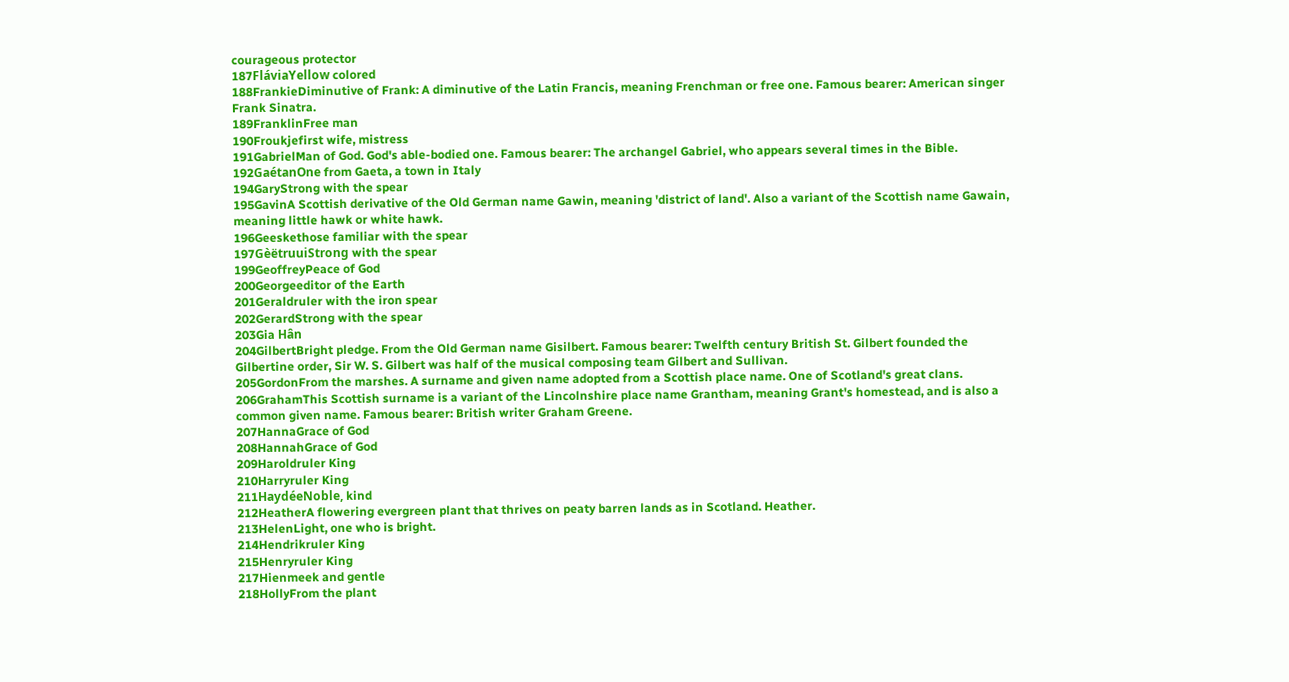courageous protector
187FláviaYellow colored
188FrankieDiminutive of Frank: A diminutive of the Latin Francis, meaning Frenchman or free one. Famous bearer: American singer Frank Sinatra.
189FranklinFree man
190Froukjefirst wife, mistress
191GabrielMan of God. God's able-bodied one. Famous bearer: The archangel Gabriel, who appears several times in the Bible.
192GaétanOne from Gaeta, a town in Italy
194GaryStrong with the spear
195GavinA Scottish derivative of the Old German name Gawin, meaning 'district of land'. Also a variant of the Scottish name Gawain, meaning little hawk or white hawk.
196Geeskethose familiar with the spear
197GèëtruuiStrong with the spear
199GeoffreyPeace of God
200Georgeeditor of the Earth
201Geraldruler with the iron spear
202GerardStrong with the spear
203Gia Hân
204GilbertBright pledge. From the Old German name Gisilbert. Famous bearer: Twelfth century British St. Gilbert founded the Gilbertine order, Sir W. S. Gilbert was half of the musical composing team Gilbert and Sullivan.
205GordonFrom the marshes. A surname and given name adopted from a Scottish place name. One of Scotland's great clans.
206GrahamThis Scottish surname is a variant of the Lincolnshire place name Grantham, meaning Grant's homestead, and is also a common given name. Famous bearer: British writer Graham Greene.
207HannaGrace of God
208HannahGrace of God
209Haroldruler King
210Harryruler King
211HaydéeNoble, kind
212HeatherA flowering evergreen plant that thrives on peaty barren lands as in Scotland. Heather.
213HelenLight, one who is bright.
214Hendrikruler King
215Henryruler King
217Hienmeek and gentle
218HollyFrom the plant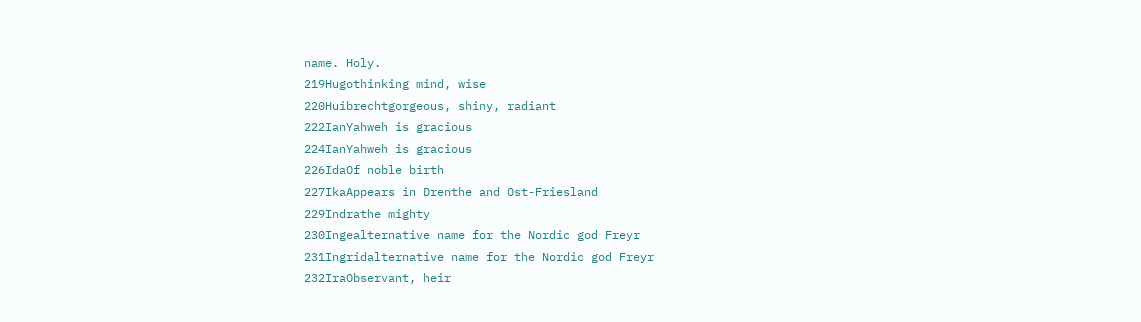name. Holy.
219Hugothinking mind, wise
220Huibrechtgorgeous, shiny, radiant
222IanYahweh is gracious
224IanYahweh is gracious
226IdaOf noble birth
227IkaAppears in Drenthe and Ost-Friesland
229Indrathe mighty
230Ingealternative name for the Nordic god Freyr
231Ingridalternative name for the Nordic god Freyr
232IraObservant, heir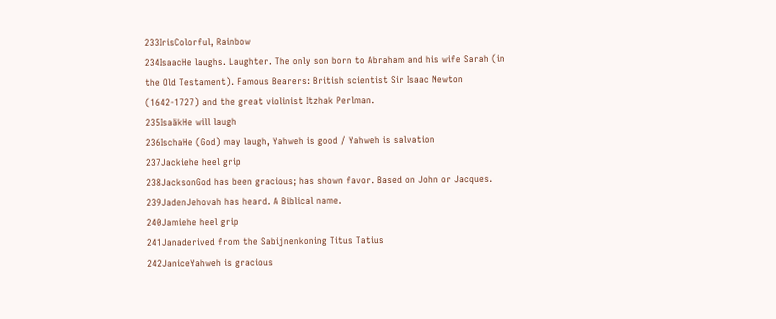233IrisColorful, Rainbow
234IsaacHe laughs. Laughter. The only son born to Abraham and his wife Sarah (in the Old Testament). Famous Bearers: British scientist Sir Isaac Newton (1642-1727) and the great violinist Itzhak Perlman.
235IsaäkHe will laugh
236IschaHe (God) may laugh, Yahweh is good / Yahweh is salvation
237Jackiehe heel grip
238JacksonGod has been gracious; has shown favor. Based on John or Jacques.
239JadenJehovah has heard. A Biblical name.
240Jamiehe heel grip
241Janaderived from the Sabijnenkoning Titus Tatius
242JaniceYahweh is gracious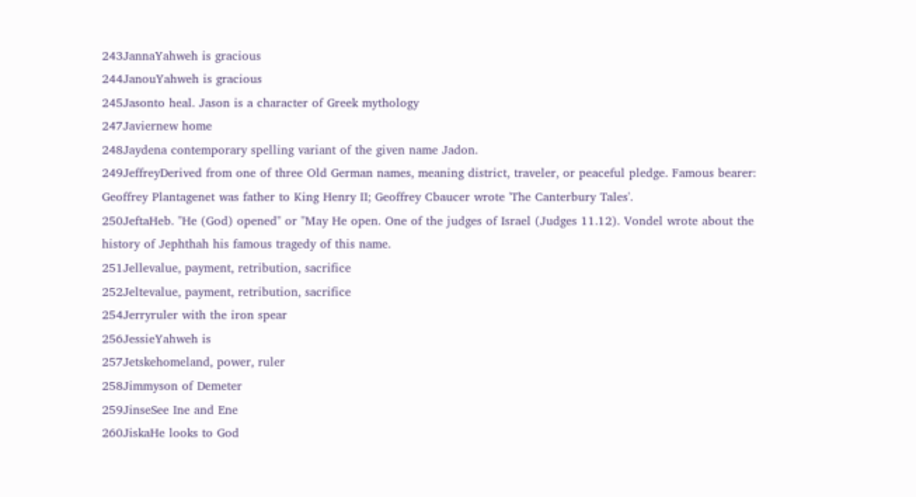243JannaYahweh is gracious
244JanouYahweh is gracious
245Jasonto heal. Jason is a character of Greek mythology
247Javiernew home
248Jaydena contemporary spelling variant of the given name Jadon.
249JeffreyDerived from one of three Old German names, meaning district, traveler, or peaceful pledge. Famous bearer: Geoffrey Plantagenet was father to King Henry II; Geoffrey Cbaucer wrote 'The Canterbury Tales'.
250JeftaHeb. "He (God) opened" or "May He open. One of the judges of Israel (Judges 11.12). Vondel wrote about the history of Jephthah his famous tragedy of this name.
251Jellevalue, payment, retribution, sacrifice
252Jeltevalue, payment, retribution, sacrifice
254Jerryruler with the iron spear
256JessieYahweh is
257Jetskehomeland, power, ruler
258Jimmyson of Demeter
259JinseSee Ine and Ene
260JiskaHe looks to God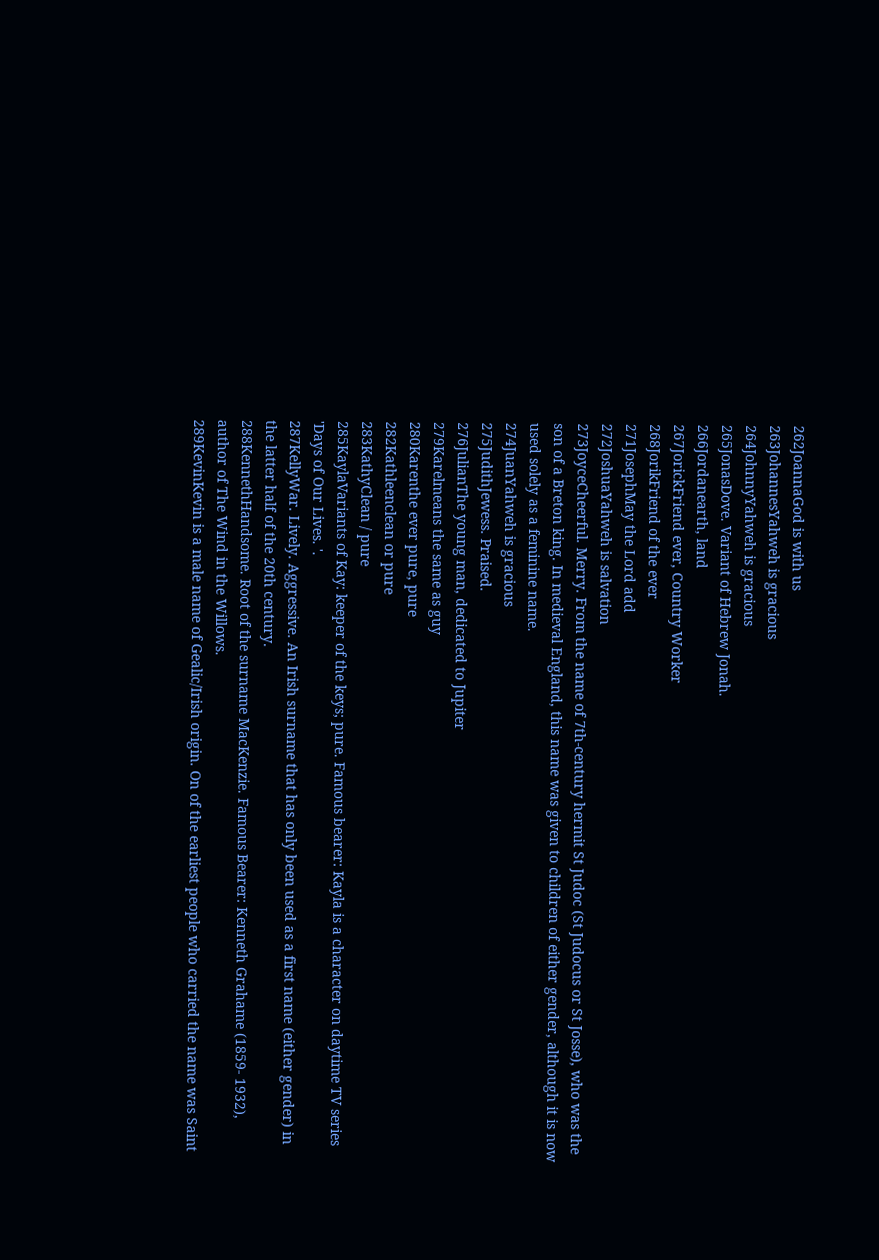262JoannaGod is with us
263JohannesYahweh is gracious
264JohnnyYahweh is gracious
265JonasDove. Variant of Hebrew Jonah.
266Jordanearth, land
267JorickFriend ever, Country Worker
268JorikFriend of the ever
271JosephMay the Lord add
272JoshuaYahweh is salvation
273JoyceCheerful. Merry. From the name of 7th-century hermit St Judoc (St Judocus or St Josse), who was the son of a Breton king. In medieval England, this name was given to children of either gender, although it is now used solely as a feminine name.
274JuanYahweh is gracious
275JudithJewess. Praised.
276JulianThe young man, dedicated to Jupiter
279Karelmeans the same as guy
280Karenthe ever pure, pure
282Kathleenclean or pure
283KathyClean / pure
285KaylaVariants of Kay: keeper of the keys; pure. Famous bearer: Kayla is a character on daytime TV series 'Days of Our Lives. '.
287KellyWar. Lively. Aggressive. An Irish surname that has only been used as a first name (either gender) in the latter half of the 20th century.
288KennethHandsome. Root of the surname MacKenzie. Famous Bearer: Kenneth Grahame (1859- 1932), author of The Wind in the Willows.
289KevinKevin is a male name of Gealic/Irish origin. On of the earliest people who carried the name was Saint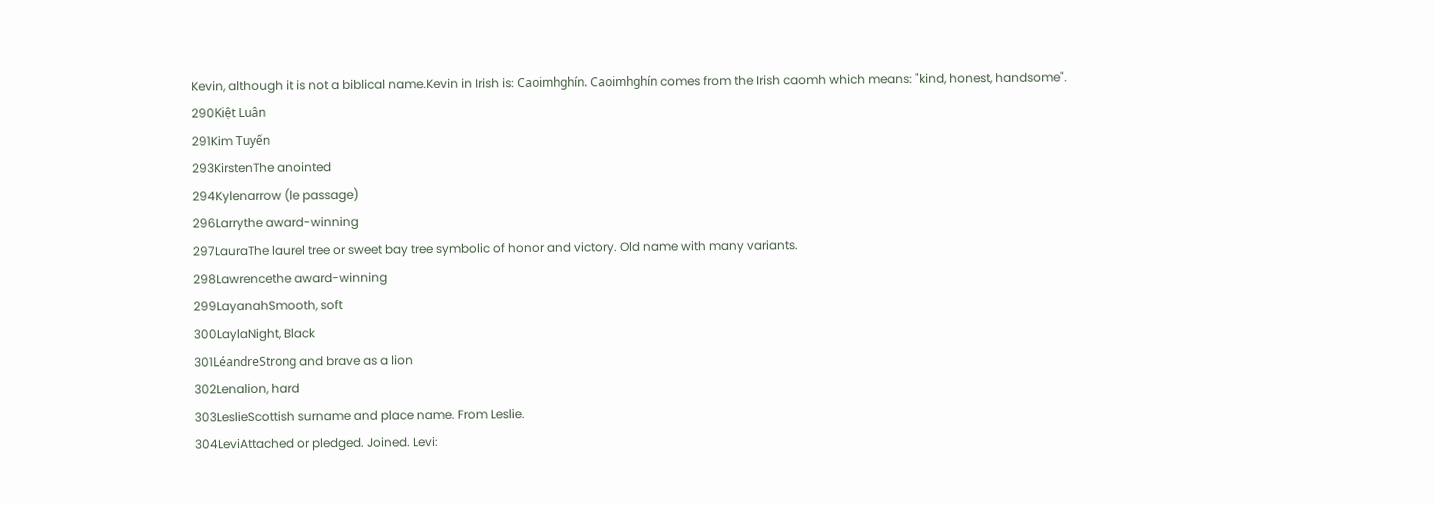Kevin, although it is not a biblical name.Kevin in Irish is: Caoimhghín. Caoimhghín comes from the Irish caomh which means: "kind, honest, handsome".
290Kiệt Luân
291Kim Tuyến
293KirstenThe anointed
294Kylenarrow (le passage)
296Larrythe award-winning
297LauraThe laurel tree or sweet bay tree symbolic of honor and victory. Old name with many variants.
298Lawrencethe award-winning
299LayanahSmooth, soft
300LaylaNight, Black
301LéandreStrong and brave as a lion
302Lenalion, hard
303LeslieScottish surname and place name. From Leslie.
304LeviAttached or pledged. Joined. Levi: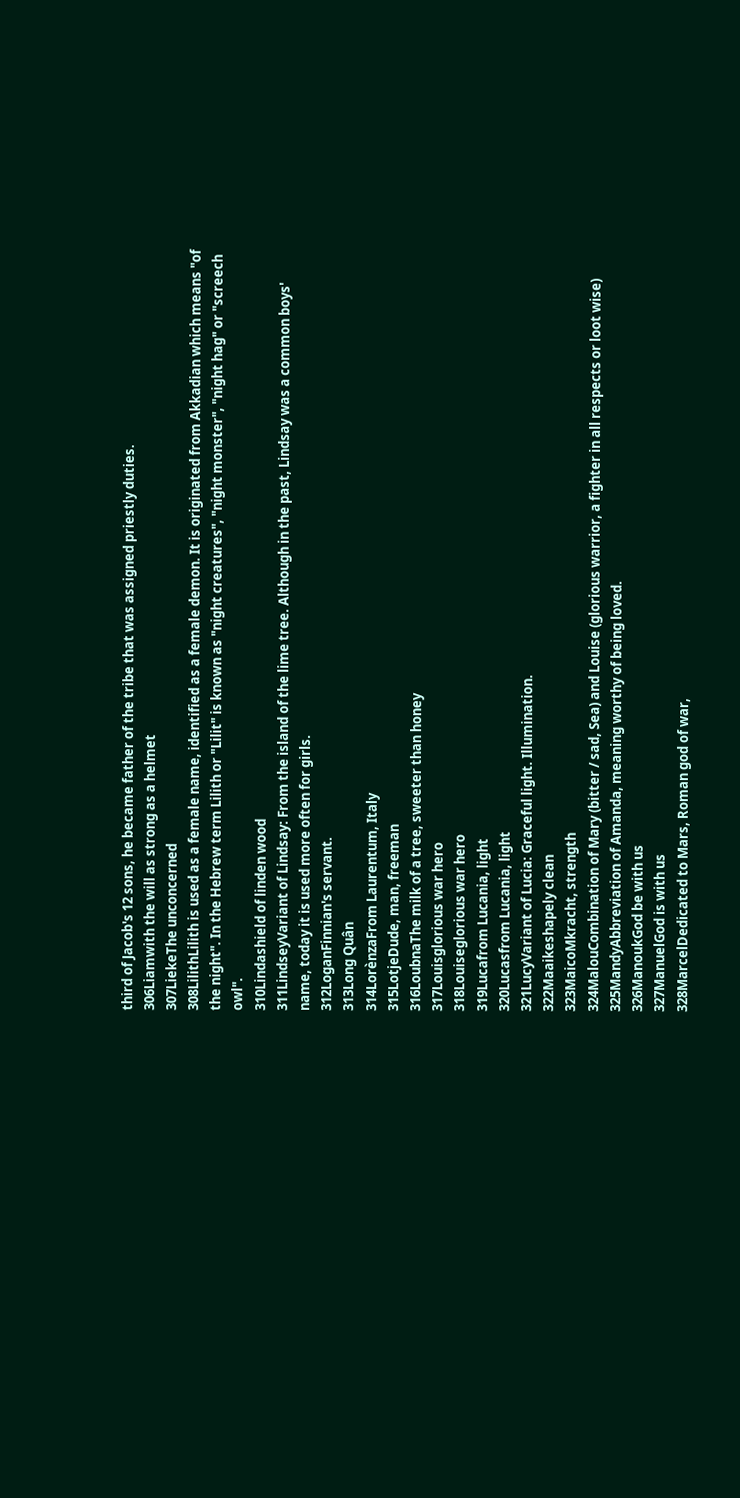third of Jacob's 12 sons, he became father of the tribe that was assigned priestly duties.
306Liamwith the will as strong as a helmet
307LiekeThe unconcerned
308LilithLilith is used as a female name, identified as a female demon. It is originated from Akkadian which means "of the night". In the Hebrew term Lilith or "Lilit" is known as "night creatures", "night monster", "night hag" or "screech owl".
310Lindashield of linden wood
311LindseyVariant of Lindsay: From the island of the lime tree. Although in the past, Lindsay was a common boys' name, today it is used more often for girls.
312LoganFinnian's servant.
313Long Quân
314LorènzaFrom Laurentum, Italy
315LotjeDude, man, freeman
316LoubnaThe milk of a tree, sweeter than honey
317Louisglorious war hero
318Louiseglorious war hero
319Lucafrom Lucania, light
320Lucasfrom Lucania, light
321LucyVariant of Lucia: Graceful light. Illumination.
322Maaikeshapely clean
323MaicoMkracht, strength
324MalouCombination of Mary (bitter / sad, Sea) and Louise (glorious warrior, a fighter in all respects or loot wise)
325MandyAbbreviation of Amanda, meaning worthy of being loved.
326ManoukGod be with us
327ManuelGod is with us
328MarcelDedicated to Mars, Roman god of war,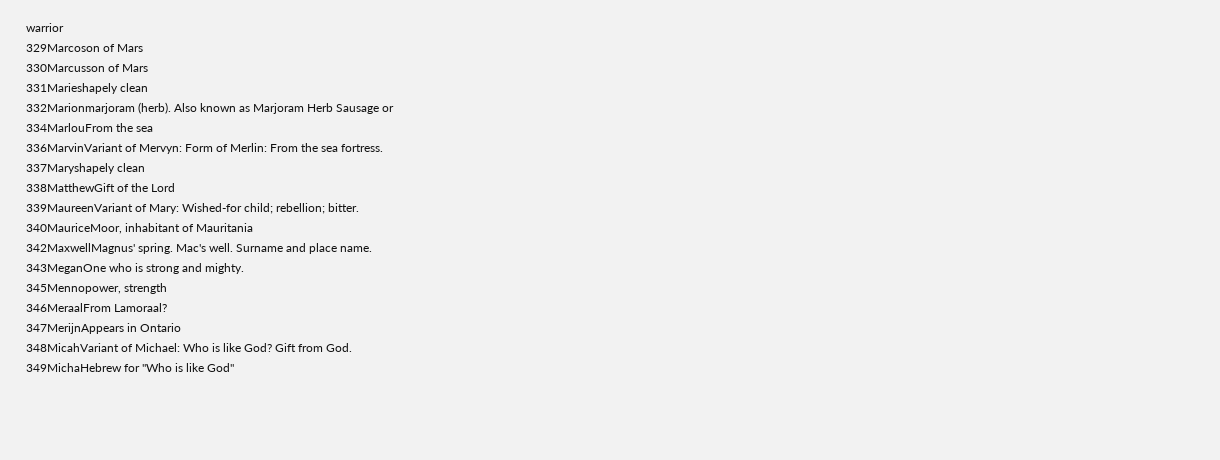warrior
329Marcoson of Mars
330Marcusson of Mars
331Marieshapely clean
332Marionmarjoram (herb). Also known as Marjoram Herb Sausage or
334MarlouFrom the sea
336MarvinVariant of Mervyn: Form of Merlin: From the sea fortress.
337Maryshapely clean
338MatthewGift of the Lord
339MaureenVariant of Mary: Wished-for child; rebellion; bitter.
340MauriceMoor, inhabitant of Mauritania
342MaxwellMagnus' spring. Mac's well. Surname and place name.
343MeganOne who is strong and mighty.
345Mennopower, strength
346MeraalFrom Lamoraal?
347MerijnAppears in Ontario
348MicahVariant of Michael: Who is like God? Gift from God.
349MichaHebrew for "Who is like God"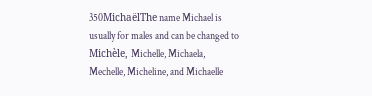350MichaëlThe name Michael is usually for males and can be changed to Michèle, Michelle, Michaela, Mechelle, Micheline, and Michaelle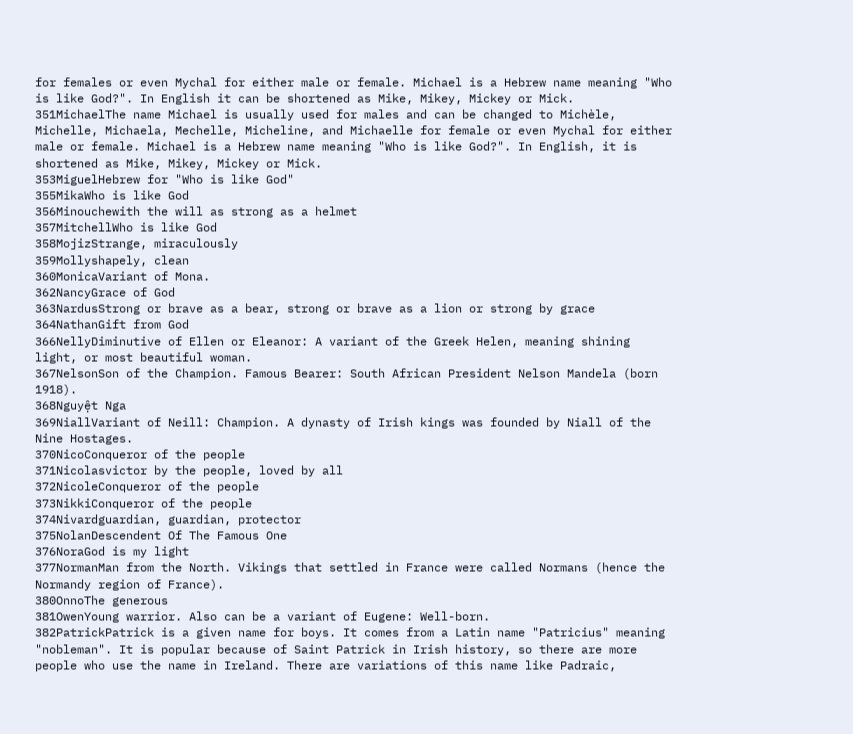for females or even Mychal for either male or female. Michael is a Hebrew name meaning "Who is like God?". In English it can be shortened as Mike, Mikey, Mickey or Mick.
351MichaelThe name Michael is usually used for males and can be changed to Michèle, Michelle, Michaela, Mechelle, Micheline, and Michaelle for female or even Mychal for either male or female. Michael is a Hebrew name meaning "Who is like God?". In English, it is shortened as Mike, Mikey, Mickey or Mick.
353MiguelHebrew for "Who is like God"
355MikaWho is like God
356Minouchewith the will as strong as a helmet
357MitchellWho is like God
358MojizStrange, miraculously
359Mollyshapely, clean
360MonicaVariant of Mona.
362NancyGrace of God
363NardusStrong or brave as a bear, strong or brave as a lion or strong by grace
364NathanGift from God
366NellyDiminutive of Ellen or Eleanor: A variant of the Greek Helen, meaning shining light, or most beautiful woman.
367NelsonSon of the Champion. Famous Bearer: South African President Nelson Mandela (born 1918).
368Nguyệt Nga
369NiallVariant of Neill: Champion. A dynasty of Irish kings was founded by Niall of the Nine Hostages.
370NicoConqueror of the people
371Nicolasvictor by the people, loved by all
372NicoleConqueror of the people
373NikkiConqueror of the people
374Nivardguardian, guardian, protector
375NolanDescendent Of The Famous One
376NoraGod is my light
377NormanMan from the North. Vikings that settled in France were called Normans (hence the Normandy region of France).
380OnnoThe generous
381OwenYoung warrior. Also can be a variant of Eugene: Well-born.
382PatrickPatrick is a given name for boys. It comes from a Latin name "Patricius" meaning "nobleman". It is popular because of Saint Patrick in Irish history, so there are more people who use the name in Ireland. There are variations of this name like Padraic,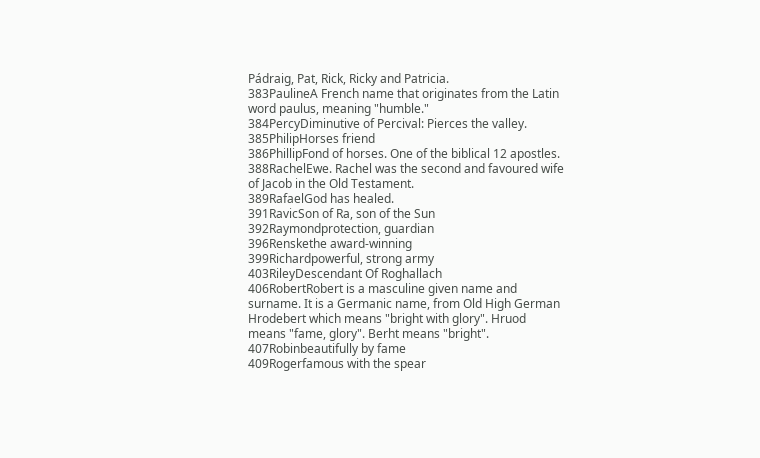Pádraig, Pat, Rick, Ricky and Patricia.
383PaulineA French name that originates from the Latin word paulus, meaning "humble."
384PercyDiminutive of Percival: Pierces the valley.
385PhilipHorses friend
386PhillipFond of horses. One of the biblical 12 apostles.
388RachelEwe. Rachel was the second and favoured wife of Jacob in the Old Testament.
389RafaelGod has healed.
391RavicSon of Ra, son of the Sun
392Raymondprotection, guardian
396Renskethe award-winning
399Richardpowerful, strong army
403RileyDescendant Of Roghallach
406RobertRobert is a masculine given name and surname. It is a Germanic name, from Old High German Hrodebert which means "bright with glory". Hruod means "fame, glory". Berht means "bright".
407Robinbeautifully by fame
409Rogerfamous with the spear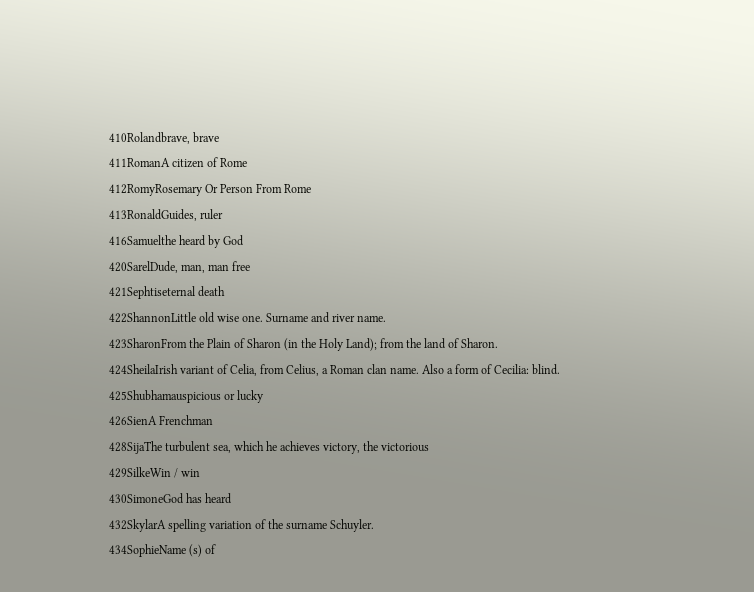410Rolandbrave, brave
411RomanA citizen of Rome
412RomyRosemary Or Person From Rome
413RonaldGuides, ruler
416Samuelthe heard by God
420SarelDude, man, man free
421Sephtiseternal death
422ShannonLittle old wise one. Surname and river name.
423SharonFrom the Plain of Sharon (in the Holy Land); from the land of Sharon.
424SheilaIrish variant of Celia, from Celius, a Roman clan name. Also a form of Cecilia: blind.
425Shubhamauspicious or lucky
426SienA Frenchman
428SijaThe turbulent sea, which he achieves victory, the victorious
429SilkeWin / win
430SimoneGod has heard
432SkylarA spelling variation of the surname Schuyler.
434SophieName (s) of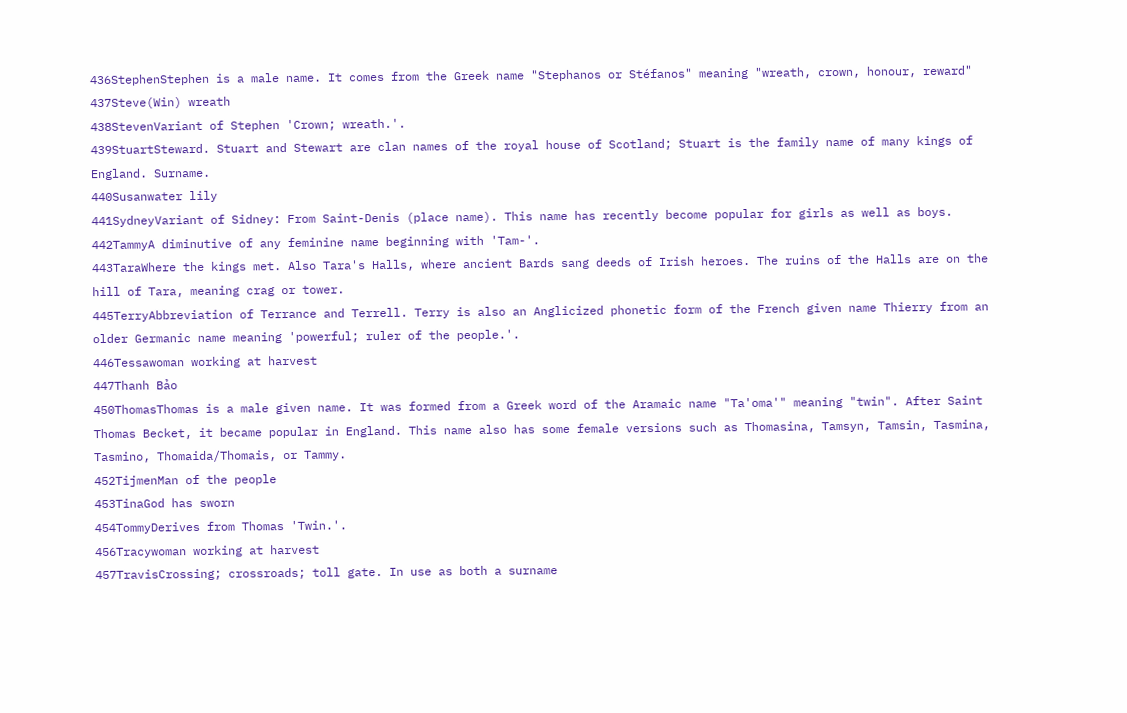436StephenStephen is a male name. It comes from the Greek name "Stephanos or Stéfanos" meaning "wreath, crown, honour, reward"
437Steve(Win) wreath
438StevenVariant of Stephen 'Crown; wreath.'.
439StuartSteward. Stuart and Stewart are clan names of the royal house of Scotland; Stuart is the family name of many kings of England. Surname.
440Susanwater lily
441SydneyVariant of Sidney: From Saint-Denis (place name). This name has recently become popular for girls as well as boys.
442TammyA diminutive of any feminine name beginning with 'Tam-'.
443TaraWhere the kings met. Also Tara's Halls, where ancient Bards sang deeds of Irish heroes. The ruins of the Halls are on the hill of Tara, meaning crag or tower.
445TerryAbbreviation of Terrance and Terrell. Terry is also an Anglicized phonetic form of the French given name Thierry from an older Germanic name meaning 'powerful; ruler of the people.'.
446Tessawoman working at harvest
447Thanh Bảo
450ThomasThomas is a male given name. It was formed from a Greek word of the Aramaic name "Ta'oma'" meaning "twin". After Saint Thomas Becket, it became popular in England. This name also has some female versions such as Thomasina, Tamsyn, Tamsin, Tasmina, Tasmino, Thomaida/Thomais, or Tammy.
452TijmenMan of the people
453TinaGod has sworn
454TommyDerives from Thomas 'Twin.'.
456Tracywoman working at harvest
457TravisCrossing; crossroads; toll gate. In use as both a surname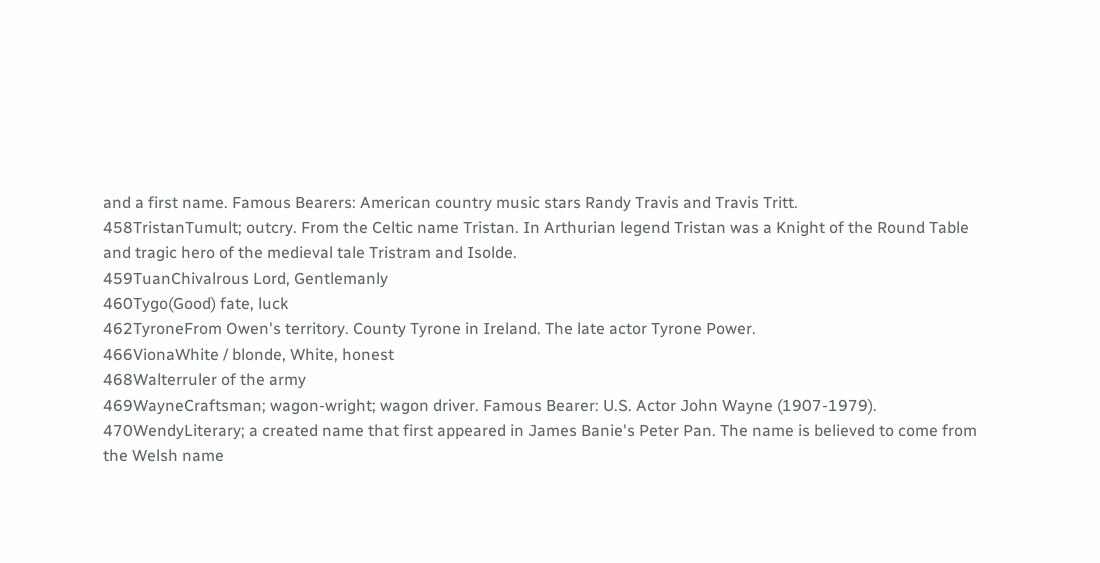and a first name. Famous Bearers: American country music stars Randy Travis and Travis Tritt.
458TristanTumult; outcry. From the Celtic name Tristan. In Arthurian legend Tristan was a Knight of the Round Table and tragic hero of the medieval tale Tristram and Isolde.
459TuanChivalrous Lord, Gentlemanly
460Tygo(Good) fate, luck
462TyroneFrom Owen's territory. County Tyrone in Ireland. The late actor Tyrone Power.
466VionaWhite / blonde, White, honest
468Walterruler of the army
469WayneCraftsman; wagon-wright; wagon driver. Famous Bearer: U.S. Actor John Wayne (1907-1979).
470WendyLiterary; a created name that first appeared in James Banie's Peter Pan. The name is believed to come from the Welsh name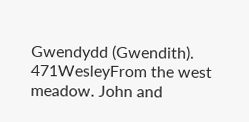Gwendydd (Gwendith).
471WesleyFrom the west meadow. John and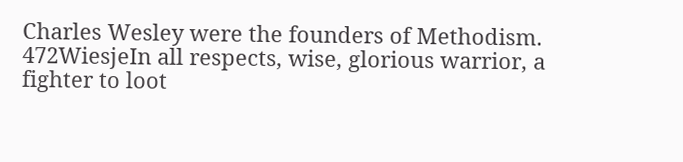Charles Wesley were the founders of Methodism.
472WiesjeIn all respects, wise, glorious warrior, a fighter to loot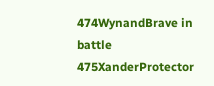474WynandBrave in battle
475XanderProtector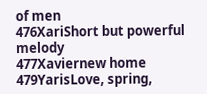of men
476XariShort but powerful melody
477Xaviernew home
479YarisLove, spring,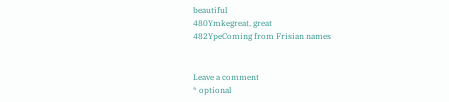beautiful
480Ymkegreat, great
482YpeComing from Frisian names


Leave a comment
* optional